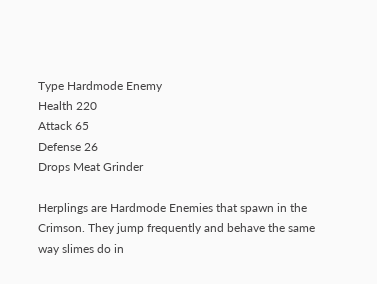Type Hardmode Enemy
Health 220
Attack 65
Defense 26
Drops Meat Grinder

Herplings are Hardmode Enemies that spawn in the Crimson. They jump frequently and behave the same way slimes do in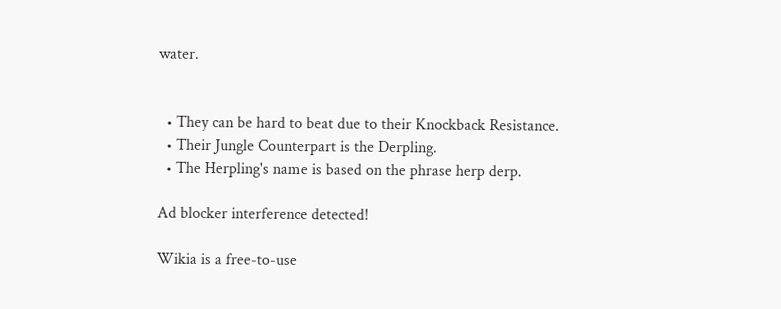water.


  • They can be hard to beat due to their Knockback Resistance.
  • Their Jungle Counterpart is the Derpling.
  • The Herpling's name is based on the phrase herp derp.

Ad blocker interference detected!

Wikia is a free-to-use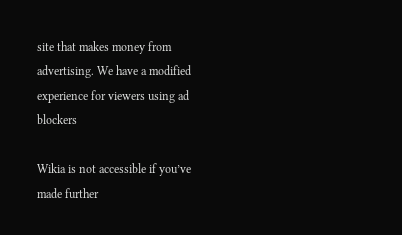site that makes money from advertising. We have a modified experience for viewers using ad blockers

Wikia is not accessible if you’ve made further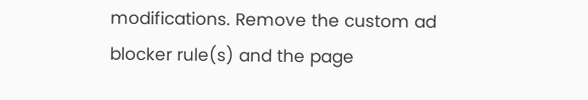modifications. Remove the custom ad blocker rule(s) and the page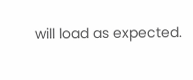will load as expected.